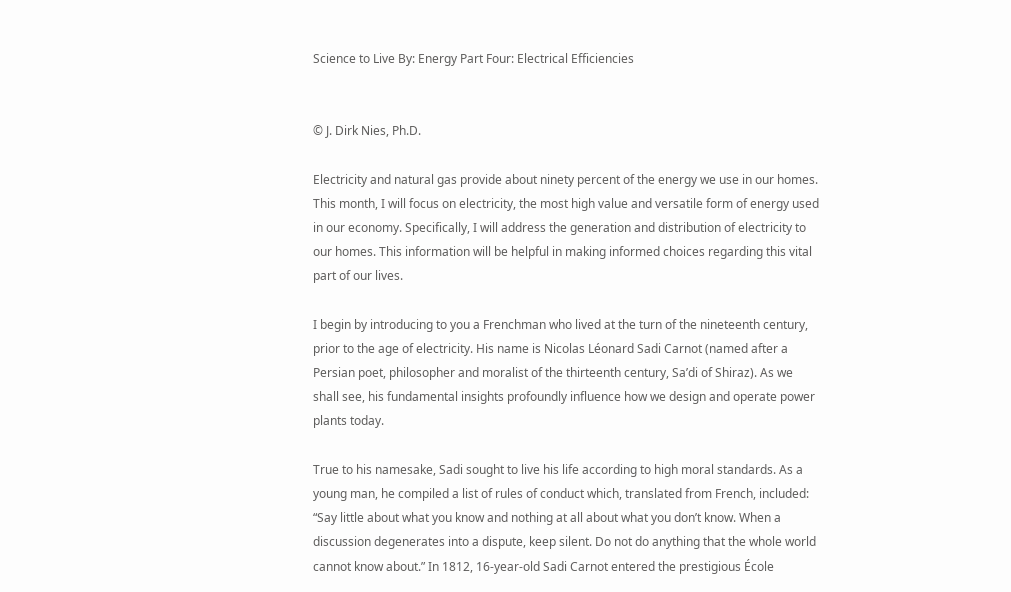Science to Live By: Energy Part Four: Electrical Efficiencies


© J. Dirk Nies, Ph.D.

Electricity and natural gas provide about ninety percent of the energy we use in our homes. This month, I will focus on electricity, the most high value and versatile form of energy used in our economy. Specifically, I will address the generation and distribution of electricity to our homes. This information will be helpful in making informed choices regarding this vital part of our lives.

I begin by introducing to you a Frenchman who lived at the turn of the nineteenth century, prior to the age of electricity. His name is Nicolas Léonard Sadi Carnot (named after a Persian poet, philosopher and moralist of the thirteenth century, Sa’di of Shiraz). As we shall see, his fundamental insights profoundly influence how we design and operate power plants today.

True to his namesake, Sadi sought to live his life according to high moral standards. As a young man, he compiled a list of rules of conduct which, translated from French, included: “Say little about what you know and nothing at all about what you don’t know. When a discussion degenerates into a dispute, keep silent. Do not do anything that the whole world cannot know about.” In 1812, 16-year-old Sadi Carnot entered the prestigious École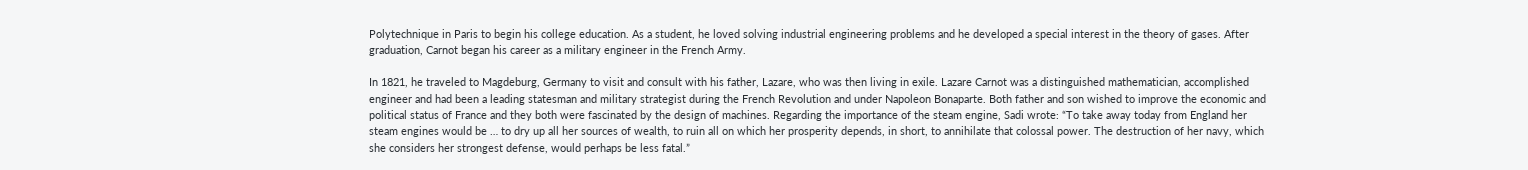Polytechnique in Paris to begin his college education. As a student, he loved solving industrial engineering problems and he developed a special interest in the theory of gases. After graduation, Carnot began his career as a military engineer in the French Army.

In 1821, he traveled to Magdeburg, Germany to visit and consult with his father, Lazare, who was then living in exile. Lazare Carnot was a distinguished mathematician, accomplished engineer and had been a leading statesman and military strategist during the French Revolution and under Napoleon Bonaparte. Both father and son wished to improve the economic and political status of France and they both were fascinated by the design of machines. Regarding the importance of the steam engine, Sadi wrote: “To take away today from England her steam engines would be … to dry up all her sources of wealth, to ruin all on which her prosperity depends, in short, to annihilate that colossal power. The destruction of her navy, which she considers her strongest defense, would perhaps be less fatal.”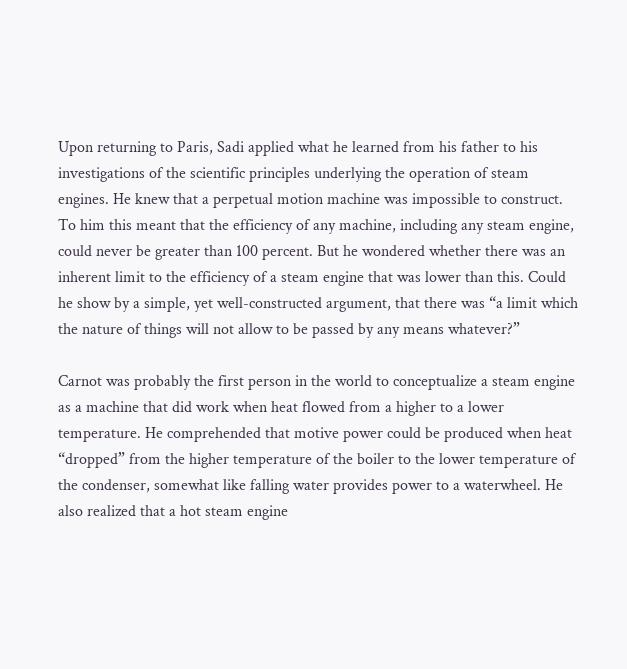Upon returning to Paris, Sadi applied what he learned from his father to his investigations of the scientific principles underlying the operation of steam engines. He knew that a perpetual motion machine was impossible to construct. To him this meant that the efficiency of any machine, including any steam engine, could never be greater than 100 percent. But he wondered whether there was an inherent limit to the efficiency of a steam engine that was lower than this. Could he show by a simple, yet well-constructed argument, that there was “a limit which the nature of things will not allow to be passed by any means whatever?”

Carnot was probably the first person in the world to conceptualize a steam engine as a machine that did work when heat flowed from a higher to a lower temperature. He comprehended that motive power could be produced when heat “dropped” from the higher temperature of the boiler to the lower temperature of the condenser, somewhat like falling water provides power to a waterwheel. He also realized that a hot steam engine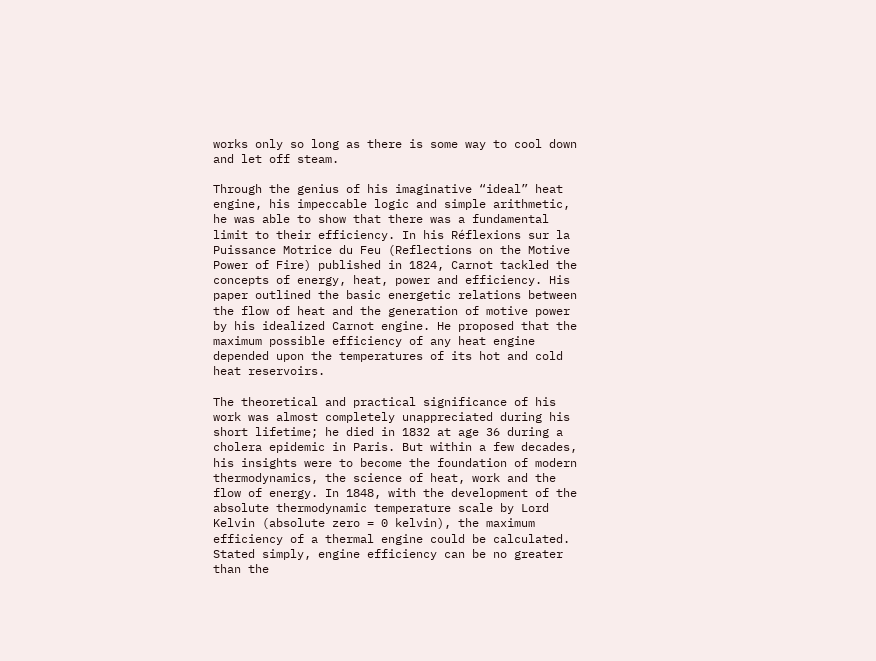works only so long as there is some way to cool down and let off steam.

Through the genius of his imaginative “ideal” heat engine, his impeccable logic and simple arithmetic, he was able to show that there was a fundamental limit to their efficiency. In his Réflexions sur la Puissance Motrice du Feu (Reflections on the Motive Power of Fire) published in 1824, Carnot tackled the concepts of energy, heat, power and efficiency. His paper outlined the basic energetic relations between the flow of heat and the generation of motive power by his idealized Carnot engine. He proposed that the maximum possible efficiency of any heat engine depended upon the temperatures of its hot and cold heat reservoirs.

The theoretical and practical significance of his work was almost completely unappreciated during his short lifetime; he died in 1832 at age 36 during a cholera epidemic in Paris. But within a few decades, his insights were to become the foundation of modern thermodynamics, the science of heat, work and the flow of energy. In 1848, with the development of the absolute thermodynamic temperature scale by Lord Kelvin (absolute zero = 0 kelvin), the maximum efficiency of a thermal engine could be calculated. Stated simply, engine efficiency can be no greater than the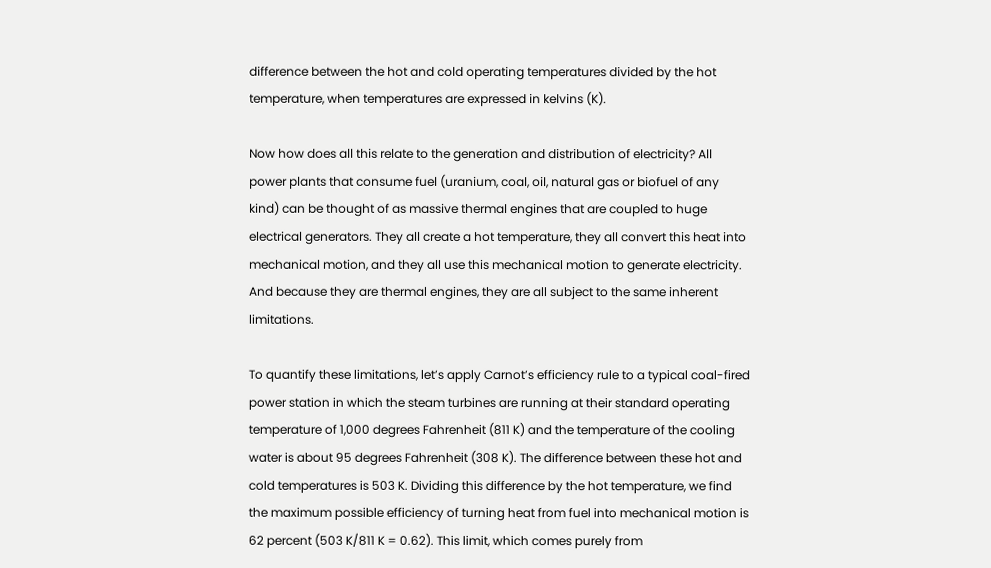difference between the hot and cold operating temperatures divided by the hot temperature, when temperatures are expressed in kelvins (K).

Now how does all this relate to the generation and distribution of electricity? All power plants that consume fuel (uranium, coal, oil, natural gas or biofuel of any kind) can be thought of as massive thermal engines that are coupled to huge electrical generators. They all create a hot temperature, they all convert this heat into mechanical motion, and they all use this mechanical motion to generate electricity. And because they are thermal engines, they are all subject to the same inherent limitations.

To quantify these limitations, let’s apply Carnot’s efficiency rule to a typical coal-fired power station in which the steam turbines are running at their standard operating temperature of 1,000 degrees Fahrenheit (811 K) and the temperature of the cooling water is about 95 degrees Fahrenheit (308 K). The difference between these hot and cold temperatures is 503 K. Dividing this difference by the hot temperature, we find the maximum possible efficiency of turning heat from fuel into mechanical motion is 62 percent (503 K/811 K = 0.62). This limit, which comes purely from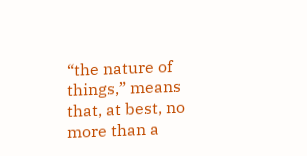“the nature of things,” means that, at best, no more than a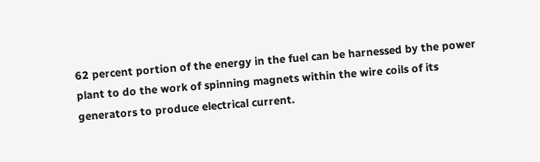62 percent portion of the energy in the fuel can be harnessed by the power plant to do the work of spinning magnets within the wire coils of its generators to produce electrical current.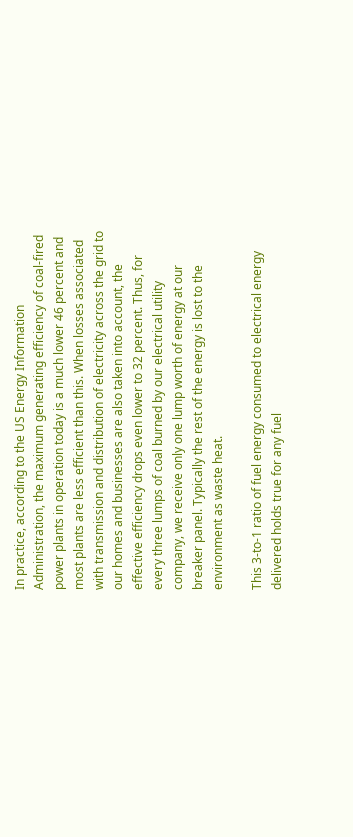In practice, according to the US Energy Information Administration, the maximum generating efficiency of coal-fired power plants in operation today is a much lower 46 percent and most plants are less efficient than this. When losses associated with transmission and distribution of electricity across the grid to our homes and businesses are also taken into account, the effective efficiency drops even lower to 32 percent. Thus, for every three lumps of coal burned by our electrical utility company, we receive only one lump worth of energy at our breaker panel. Typically the rest of the energy is lost to the environment as waste heat.

This 3-to-1 ratio of fuel energy consumed to electrical energy delivered holds true for any fuel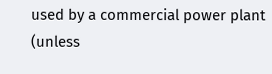used by a commercial power plant (unless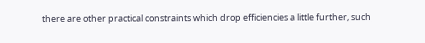there are other practical constraints which drop efficiencies a little further, such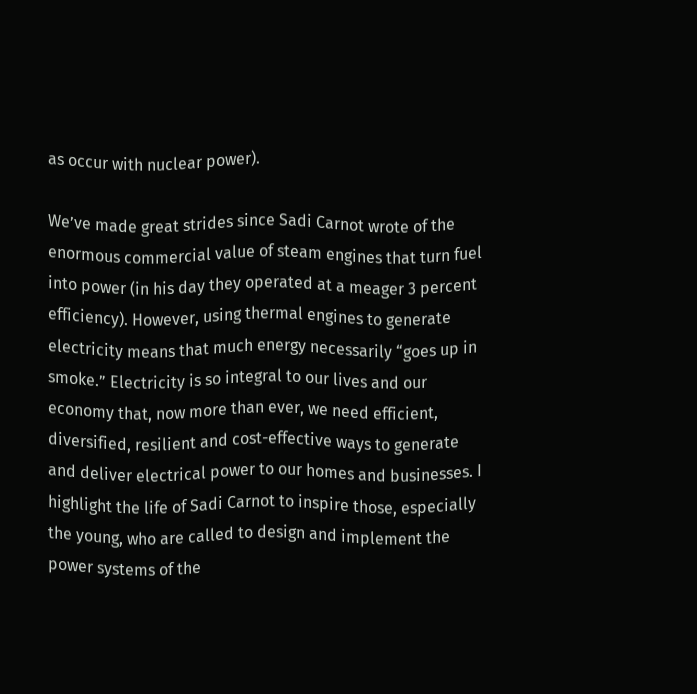as occur with nuclear power).

We’ve made great strides since Sadi Carnot wrote of the enormous commercial value of steam engines that turn fuel into power (in his day they operated at a meager 3 percent efficiency). However, using thermal engines to generate electricity means that much energy necessarily “goes up in smoke.” Electricity is so integral to our lives and our economy that, now more than ever, we need efficient, diversified, resilient and cost-effective ways to generate and deliver electrical power to our homes and businesses. I highlight the life of Sadi Carnot to inspire those, especially the young, who are called to design and implement the power systems of the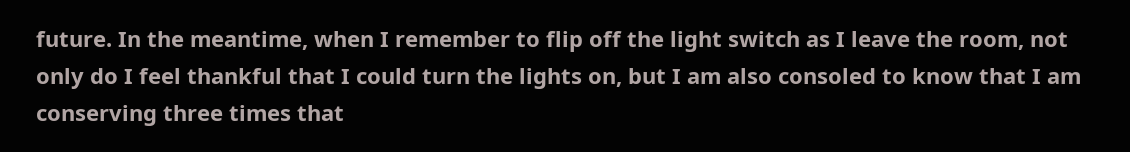future. In the meantime, when I remember to flip off the light switch as I leave the room, not only do I feel thankful that I could turn the lights on, but I am also consoled to know that I am conserving three times that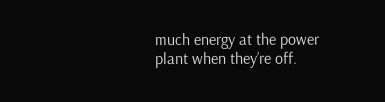much energy at the power plant when they’re off.